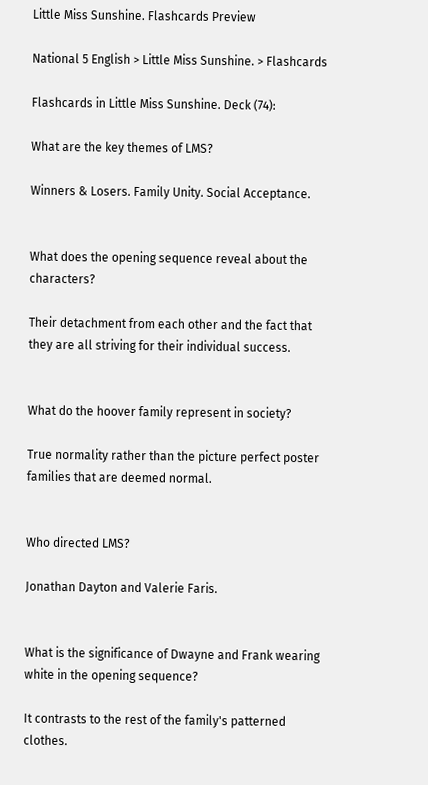Little Miss Sunshine. Flashcards Preview

National 5 English > Little Miss Sunshine. > Flashcards

Flashcards in Little Miss Sunshine. Deck (74):

What are the key themes of LMS?

Winners & Losers. Family Unity. Social Acceptance.


What does the opening sequence reveal about the characters?

Their detachment from each other and the fact that they are all striving for their individual success.


What do the hoover family represent in society?

True normality rather than the picture perfect poster families that are deemed normal.


Who directed LMS?

Jonathan Dayton and Valerie Faris.


What is the significance of Dwayne and Frank wearing white in the opening sequence?

It contrasts to the rest of the family's patterned clothes.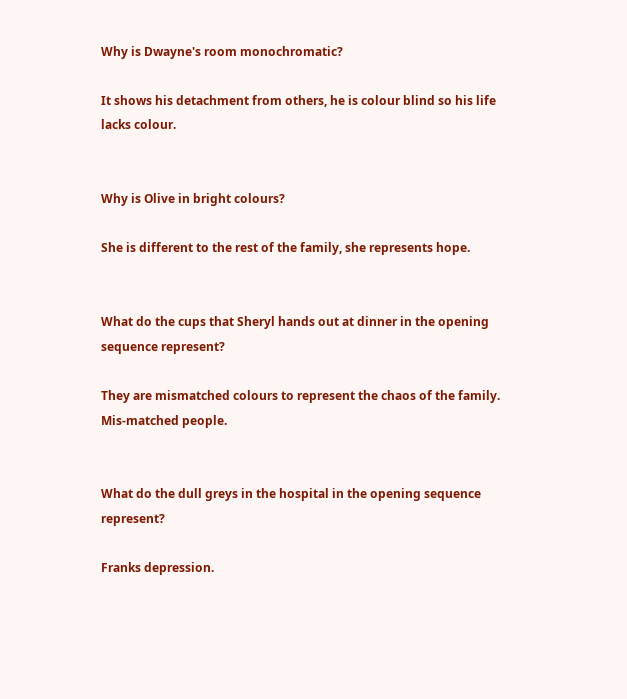Why is Dwayne's room monochromatic?

It shows his detachment from others, he is colour blind so his life lacks colour.


Why is Olive in bright colours?

She is different to the rest of the family, she represents hope.


What do the cups that Sheryl hands out at dinner in the opening sequence represent?

They are mismatched colours to represent the chaos of the family. Mis-matched people.


What do the dull greys in the hospital in the opening sequence represent?

Franks depression.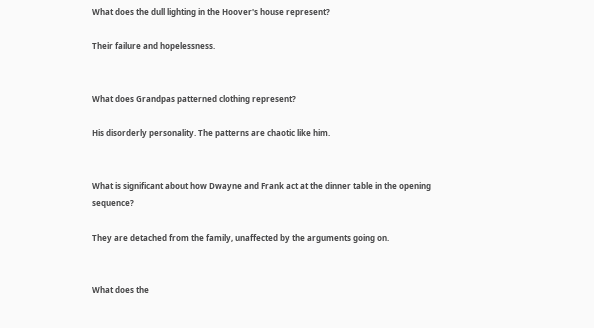What does the dull lighting in the Hoover's house represent?

Their failure and hopelessness.


What does Grandpas patterned clothing represent?

His disorderly personality. The patterns are chaotic like him.


What is significant about how Dwayne and Frank act at the dinner table in the opening sequence?

They are detached from the family, unaffected by the arguments going on.


What does the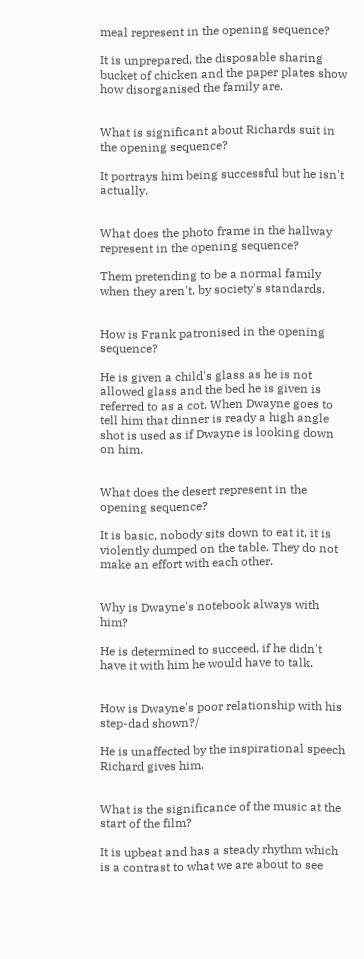meal represent in the opening sequence?

It is unprepared, the disposable sharing bucket of chicken and the paper plates show how disorganised the family are.


What is significant about Richards suit in the opening sequence?

It portrays him being successful but he isn't actually.


What does the photo frame in the hallway represent in the opening sequence?

Them pretending to be a normal family when they aren't, by society's standards.


How is Frank patronised in the opening sequence?

He is given a child's glass as he is not allowed glass and the bed he is given is referred to as a cot. When Dwayne goes to tell him that dinner is ready a high angle shot is used as if Dwayne is looking down on him.


What does the desert represent in the opening sequence?

It is basic, nobody sits down to eat it, it is violently dumped on the table. They do not make an effort with each other.


Why is Dwayne's notebook always with him?

He is determined to succeed, if he didn't have it with him he would have to talk.


How is Dwayne's poor relationship with his step-dad shown?/

He is unaffected by the inspirational speech Richard gives him.


What is the significance of the music at the start of the film?

It is upbeat and has a steady rhythm which is a contrast to what we are about to see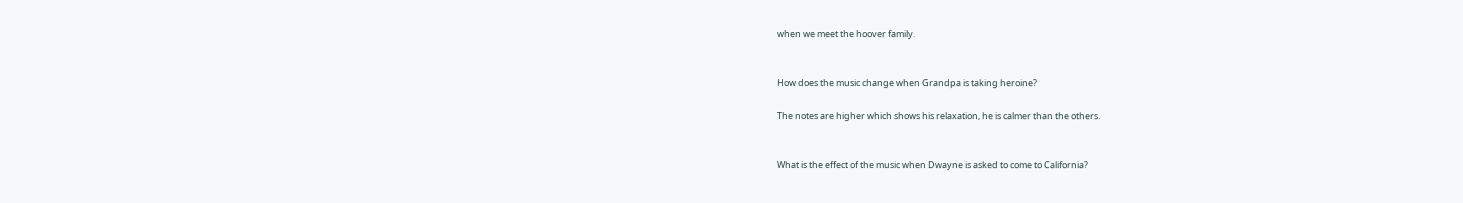when we meet the hoover family.


How does the music change when Grandpa is taking heroine?

The notes are higher which shows his relaxation, he is calmer than the others.


What is the effect of the music when Dwayne is asked to come to California?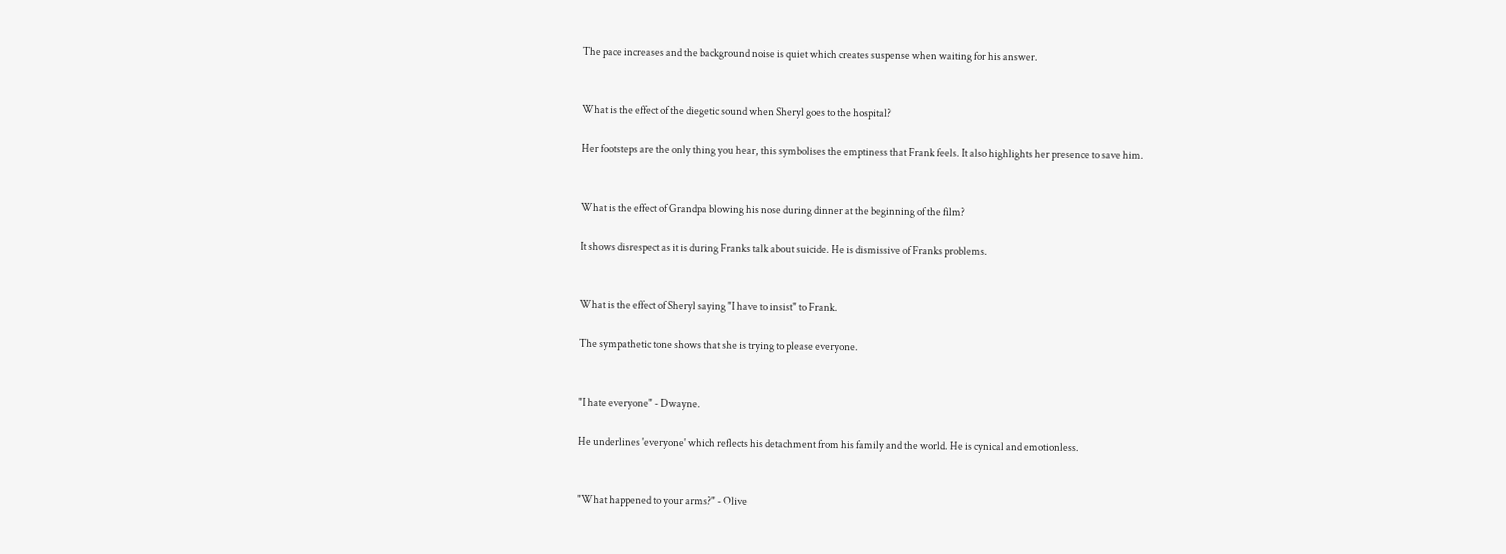The pace increases and the background noise is quiet which creates suspense when waiting for his answer.


What is the effect of the diegetic sound when Sheryl goes to the hospital?

Her footsteps are the only thing you hear, this symbolises the emptiness that Frank feels. It also highlights her presence to save him.


What is the effect of Grandpa blowing his nose during dinner at the beginning of the film?

It shows disrespect as it is during Franks talk about suicide. He is dismissive of Franks problems.


What is the effect of Sheryl saying "I have to insist" to Frank.

The sympathetic tone shows that she is trying to please everyone.


"I hate everyone" - Dwayne.

He underlines 'everyone' which reflects his detachment from his family and the world. He is cynical and emotionless.


"What happened to your arms?" - Olive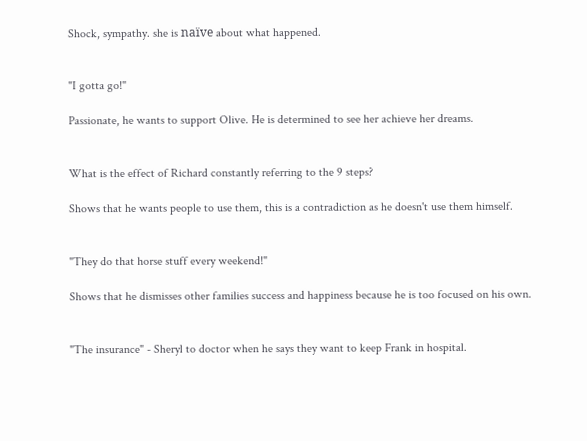Shock, sympathy. she is naïve about what happened.


"I gotta go!"

Passionate, he wants to support Olive. He is determined to see her achieve her dreams.


What is the effect of Richard constantly referring to the 9 steps?

Shows that he wants people to use them, this is a contradiction as he doesn't use them himself.


"They do that horse stuff every weekend!"

Shows that he dismisses other families success and happiness because he is too focused on his own.


"The insurance" - Sheryl to doctor when he says they want to keep Frank in hospital.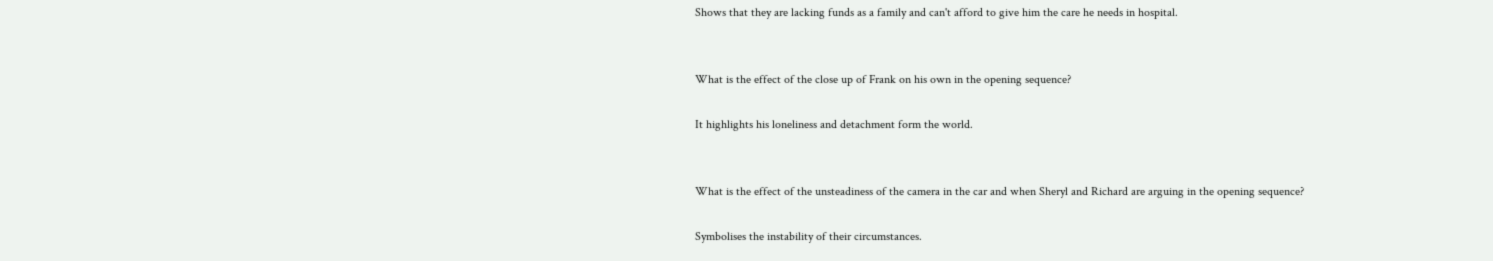Shows that they are lacking funds as a family and can't afford to give him the care he needs in hospital.


What is the effect of the close up of Frank on his own in the opening sequence?

It highlights his loneliness and detachment form the world.


What is the effect of the unsteadiness of the camera in the car and when Sheryl and Richard are arguing in the opening sequence?

Symbolises the instability of their circumstances.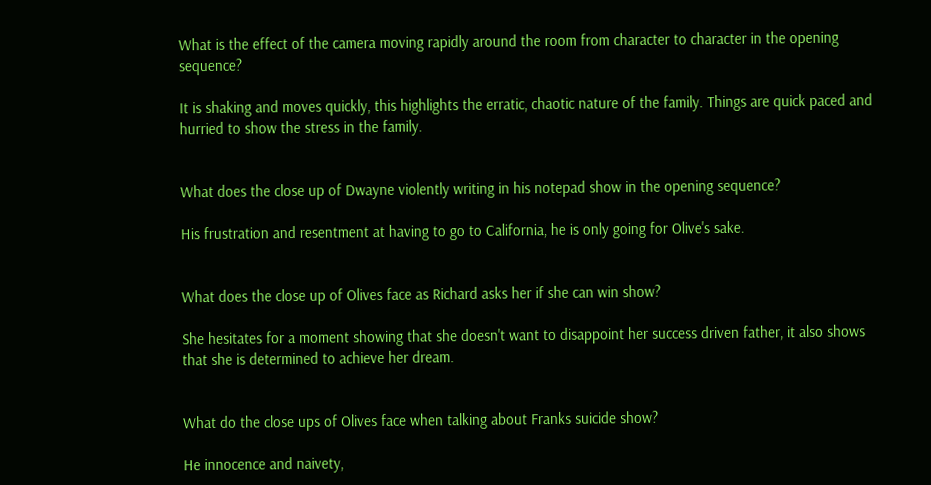What is the effect of the camera moving rapidly around the room from character to character in the opening sequence?

It is shaking and moves quickly, this highlights the erratic, chaotic nature of the family. Things are quick paced and hurried to show the stress in the family.


What does the close up of Dwayne violently writing in his notepad show in the opening sequence?

His frustration and resentment at having to go to California, he is only going for Olive's sake.


What does the close up of Olives face as Richard asks her if she can win show?

She hesitates for a moment showing that she doesn't want to disappoint her success driven father, it also shows that she is determined to achieve her dream.


What do the close ups of Olives face when talking about Franks suicide show?

He innocence and naivety,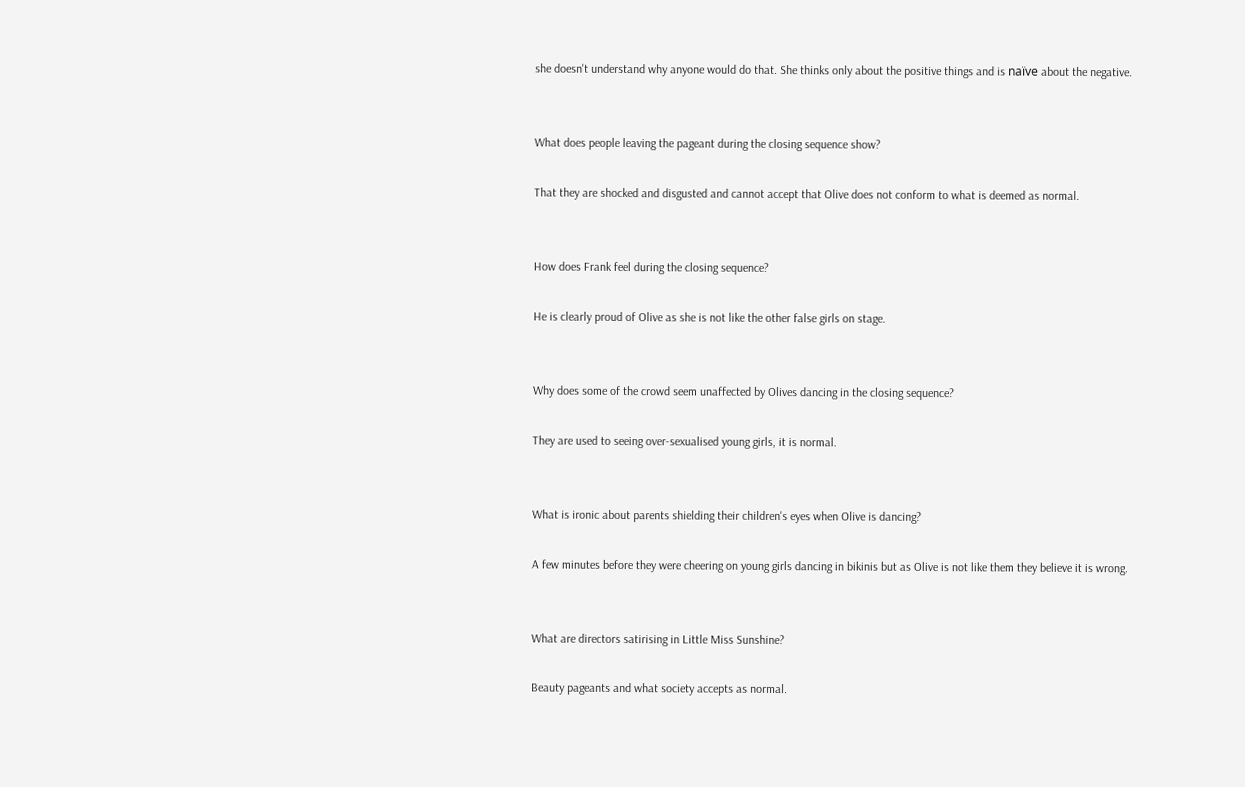she doesn't understand why anyone would do that. She thinks only about the positive things and is naïve about the negative.


What does people leaving the pageant during the closing sequence show?

That they are shocked and disgusted and cannot accept that Olive does not conform to what is deemed as normal.


How does Frank feel during the closing sequence?

He is clearly proud of Olive as she is not like the other false girls on stage.


Why does some of the crowd seem unaffected by Olives dancing in the closing sequence?

They are used to seeing over-sexualised young girls, it is normal.


What is ironic about parents shielding their children's eyes when Olive is dancing?

A few minutes before they were cheering on young girls dancing in bikinis but as Olive is not like them they believe it is wrong.


What are directors satirising in Little Miss Sunshine?

Beauty pageants and what society accepts as normal.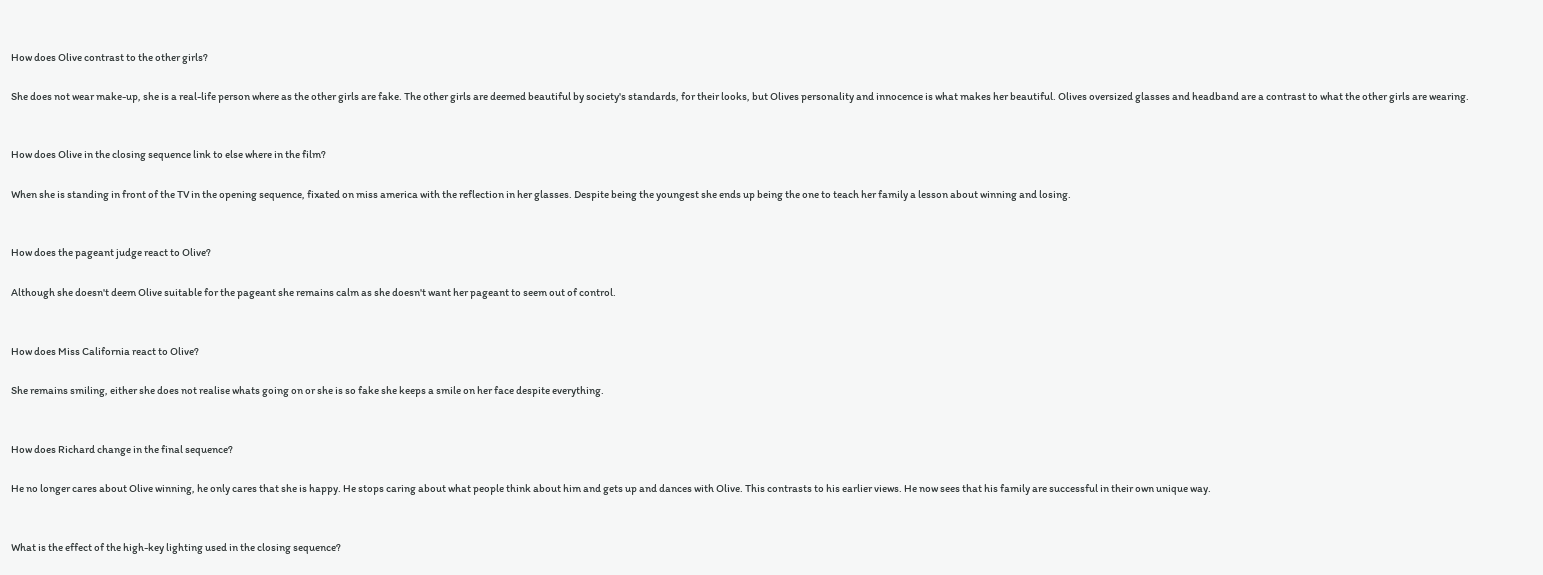How does Olive contrast to the other girls?

She does not wear make-up, she is a real-life person where as the other girls are fake. The other girls are deemed beautiful by society's standards, for their looks, but Olives personality and innocence is what makes her beautiful. Olives oversized glasses and headband are a contrast to what the other girls are wearing.


How does Olive in the closing sequence link to else where in the film?

When she is standing in front of the TV in the opening sequence, fixated on miss america with the reflection in her glasses. Despite being the youngest she ends up being the one to teach her family a lesson about winning and losing.


How does the pageant judge react to Olive?

Although she doesn't deem Olive suitable for the pageant she remains calm as she doesn't want her pageant to seem out of control.


How does Miss California react to Olive?

She remains smiling, either she does not realise whats going on or she is so fake she keeps a smile on her face despite everything.


How does Richard change in the final sequence?

He no longer cares about Olive winning, he only cares that she is happy. He stops caring about what people think about him and gets up and dances with Olive. This contrasts to his earlier views. He now sees that his family are successful in their own unique way.


What is the effect of the high-key lighting used in the closing sequence?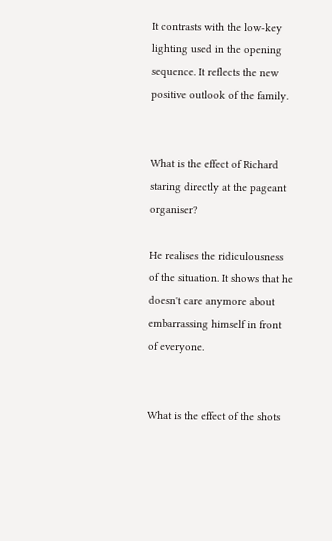It contrasts with the low-key lighting used in the opening sequence. It reflects the new positive outlook of the family.


What is the effect of Richard staring directly at the pageant organiser?

He realises the ridiculousness of the situation. It shows that he doesn't care anymore about embarrassing himself in front of everyone.


What is the effect of the shots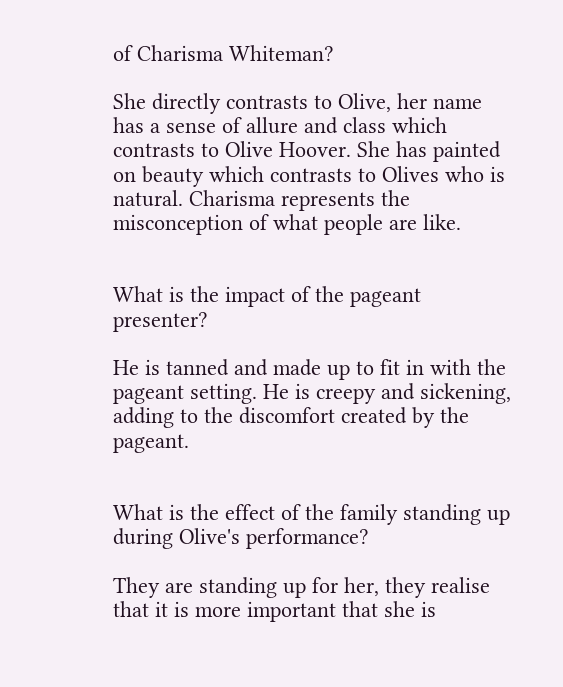of Charisma Whiteman?

She directly contrasts to Olive, her name has a sense of allure and class which contrasts to Olive Hoover. She has painted on beauty which contrasts to Olives who is natural. Charisma represents the misconception of what people are like.


What is the impact of the pageant presenter?

He is tanned and made up to fit in with the pageant setting. He is creepy and sickening, adding to the discomfort created by the pageant.


What is the effect of the family standing up during Olive's performance?

They are standing up for her, they realise that it is more important that she is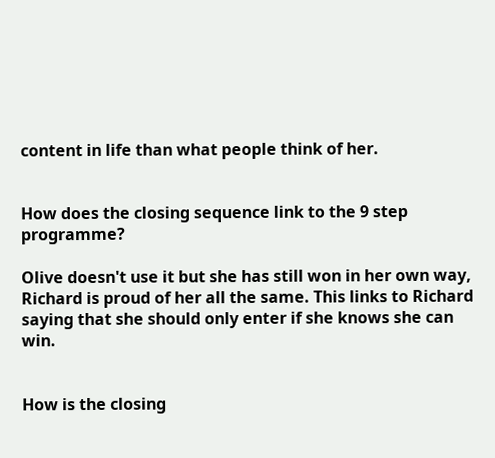content in life than what people think of her.


How does the closing sequence link to the 9 step programme?

Olive doesn't use it but she has still won in her own way, Richard is proud of her all the same. This links to Richard saying that she should only enter if she knows she can win.


How is the closing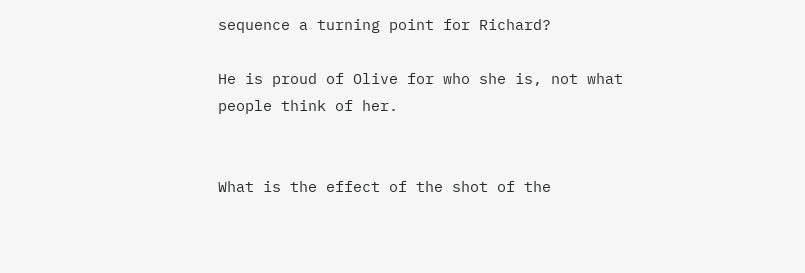sequence a turning point for Richard?

He is proud of Olive for who she is, not what people think of her.


What is the effect of the shot of the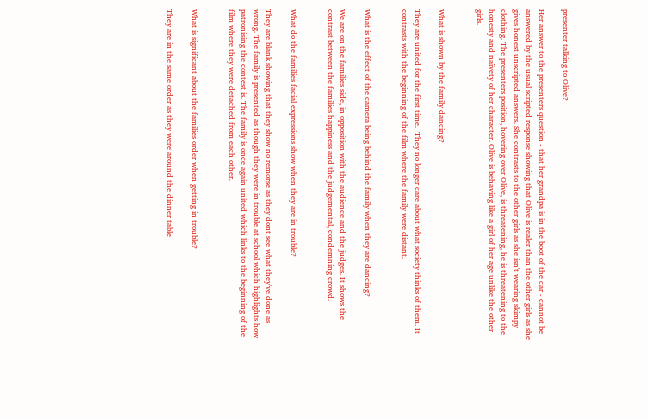presenter talking to Olive?

Her answer to the presenters question - that her grandpa is in the boot of the car - cannot be answered by the usual scripted response showing that Olive is realer than the other girls as she gives honest unscripted answers. She contrasts to the other girls as she isn't wearing skimpy clothing. The presenters position, hovering over Olive, is threatening, he is threatening to the honesty and naïvety of her character. Olive is behaving like a girl of her age unlike the other girls.


What is shown by the family dancing?

They are united for the first time.  They no longer care about what society thinks of them. It contrasts with the beginning of the film where the family were distant.


What is the effect of the camera being behind the family when they are dancing?

We are on the families side, in opposition with the audience and the judges. It shows the contrast between the families happiness and the judgemental, condemning crowd.


What do the families facial expressions show when they are in trouble?

They are blank showing that they show no remorse as they dont see what they've done as wrong. The family is presented as though they were in trouble at school which highlights how patronising the contest is. The family is once again united which links to the beginning of the film where they were detached from each other.


What is significant about the families order when getting in trouble?

They are in the same order as they were around the dinner table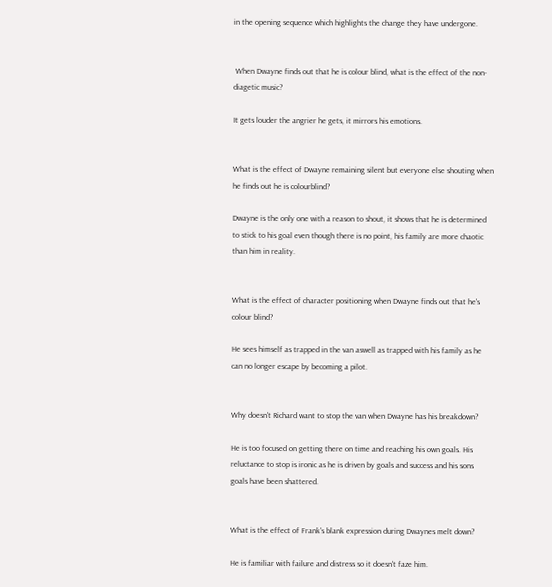in the opening sequence which highlights the change they have undergone.


 When Dwayne finds out that he is colour blind, what is the effect of the non-diagetic music?

It gets louder the angrier he gets, it mirrors his emotions.


What is the effect of Dwayne remaining silent but everyone else shouting when he finds out he is colourblind?

Dwayne is the only one with a reason to shout, it shows that he is determined to stick to his goal even though there is no point, his family are more chaotic than him in reality.


What is the effect of character positioning when Dwayne finds out that he's colour blind?

He sees himself as trapped in the van aswell as trapped with his family as he can no longer escape by becoming a pilot.


Why doesn't Richard want to stop the van when Dwayne has his breakdown?

He is too focused on getting there on time and reaching his own goals. His reluctance to stop is ironic as he is driven by goals and success and his sons goals have been shattered.


What is the effect of Frank's blank expression during Dwaynes melt down?

He is familiar with failure and distress so it doesn't faze him.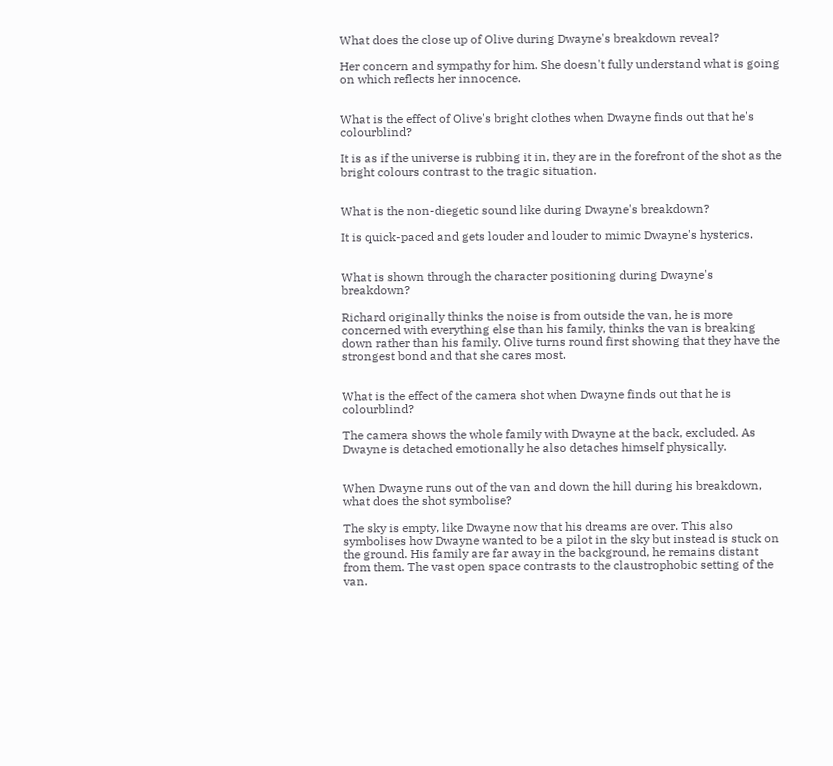What does the close up of Olive during Dwayne's breakdown reveal?

Her concern and sympathy for him. She doesn't fully understand what is going on which reflects her innocence.


What is the effect of Olive's bright clothes when Dwayne finds out that he's colourblind?

It is as if the universe is rubbing it in, they are in the forefront of the shot as the bright colours contrast to the tragic situation.


What is the non-diegetic sound like during Dwayne's breakdown?

It is quick-paced and gets louder and louder to mimic Dwayne's hysterics.


What is shown through the character positioning during Dwayne's breakdown?

Richard originally thinks the noise is from outside the van, he is more concerned with everything else than his family, thinks the van is breaking down rather than his family. Olive turns round first showing that they have the strongest bond and that she cares most.


What is the effect of the camera shot when Dwayne finds out that he is colourblind?

The camera shows the whole family with Dwayne at the back, excluded. As Dwayne is detached emotionally he also detaches himself physically.


When Dwayne runs out of the van and down the hill during his breakdown, what does the shot symbolise?

The sky is empty, like Dwayne now that his dreams are over. This also symbolises how Dwayne wanted to be a pilot in the sky but instead is stuck on the ground. His family are far away in the background, he remains distant from them. The vast open space contrasts to the claustrophobic setting of the van.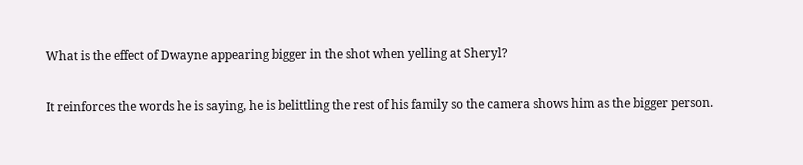What is the effect of Dwayne appearing bigger in the shot when yelling at Sheryl?

It reinforces the words he is saying, he is belittling the rest of his family so the camera shows him as the bigger person.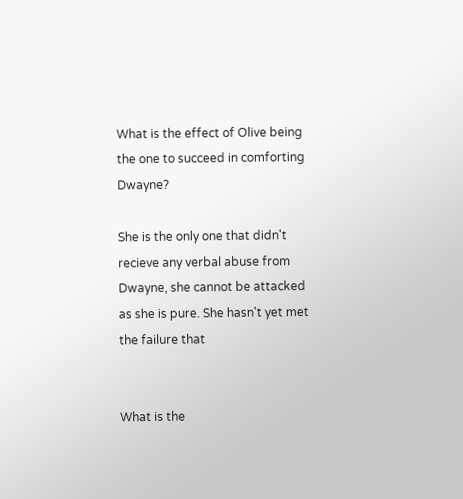What is the effect of Olive being the one to succeed in comforting Dwayne?

She is the only one that didn't recieve any verbal abuse from Dwayne, she cannot be attacked as she is pure. She hasn't yet met the failure that


What is the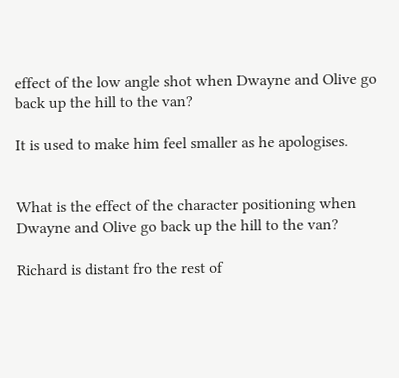effect of the low angle shot when Dwayne and Olive go back up the hill to the van?

It is used to make him feel smaller as he apologises.


What is the effect of the character positioning when Dwayne and Olive go back up the hill to the van?

Richard is distant fro the rest of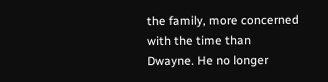the family, more concerned with the time than Dwayne. He no longer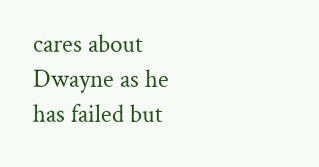cares about Dwayne as he has failed but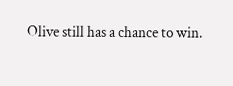Olive still has a chance to win.